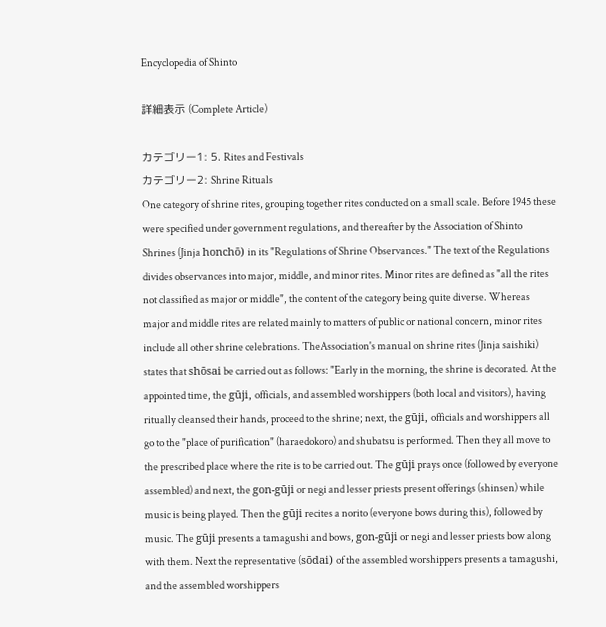Encyclopedia of Shinto

詳細表示 (Complete Article)

カテゴリー1: 5. Rites and Festivals
カテゴリー2: Shrine Rituals
One category of shrine rites, grouping together rites conducted on a small scale. Before 1945 these were specified under government regulations, and thereafter by the Association of Shinto Shrines (Jinja honchō) in its "Regulations of Shrine Observances." The text of the Regulations divides observances into major, middle, and minor rites. Minor rites are defined as "all the rites not classified as major or middle", the content of the category being quite diverse. Whereas major and middle rites are related mainly to matters of public or national concern, minor rites include all other shrine celebrations. TheAssociation's manual on shrine rites (Jinja saishiki) states that shōsai be carried out as follows: "Early in the morning, the shrine is decorated. At the appointed time, the gūji, officials, and assembled worshippers (both local and visitors), having ritually cleansed their hands, proceed to the shrine; next, the gūji, officials and worshippers all go to the "place of purification" (haraedokoro) and shubatsu is performed. Then they all move to the prescribed place where the rite is to be carried out. The gūji prays once (followed by everyone assembled) and next, the gon-gūji or negi and lesser priests present offerings (shinsen) while music is being played. Then the gūji recites a norito (everyone bows during this), followed by music. The gūji presents a tamagushi and bows, gon-gūji or negi and lesser priests bow along with them. Next the representative (sōdai) of the assembled worshippers presents a tamagushi, and the assembled worshippers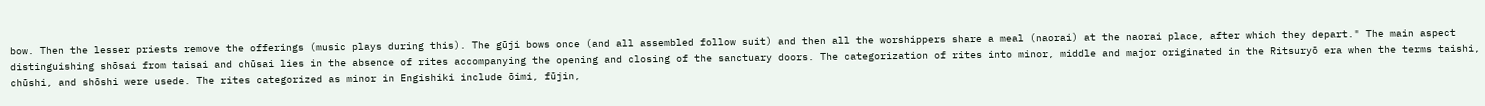bow. Then the lesser priests remove the offerings (music plays during this). The gūji bows once (and all assembled follow suit) and then all the worshippers share a meal (naorai) at the naorai place, after which they depart." The main aspect distinguishing shōsai from taisai and chūsai lies in the absence of rites accompanying the opening and closing of the sanctuary doors. The categorization of rites into minor, middle and major originated in the Ritsuryō era when the terms taishi, chūshi, and shōshi were usede. The rites categorized as minor in Engishiki include ōimi, fūjin,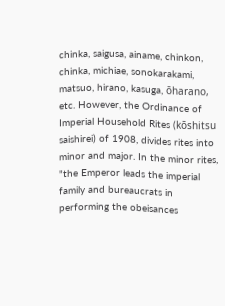chinka, saigusa, ainame, chinkon, chinka, michiae, sonokarakami, matsuo, hirano, kasuga, ōharano, etc. However, the Ordinance of Imperial Household Rites (kōshitsu saishirei) of 1908, divides rites into minor and major. In the minor rites, "the Emperor leads the imperial family and bureaucrats in performing the obeisances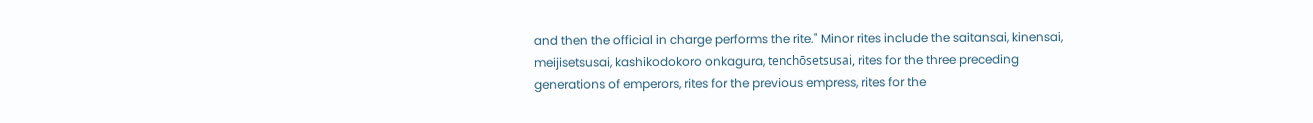and then the official in charge performs the rite." Minor rites include the saitansai, kinensai, meijisetsusai, kashikodokoro onkagura, tenchōsetsusai, rites for the three preceding generations of emperors, rites for the previous empress, rites for the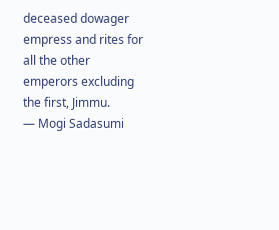deceased dowager empress and rites for all the other emperors excluding the first, Jimmu.
— Mogi Sadasumi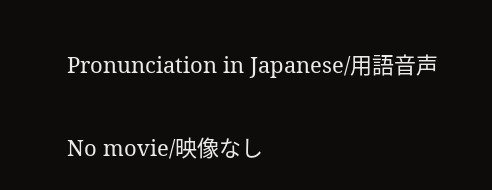Pronunciation in Japanese/用語音声

No movie/映像なし